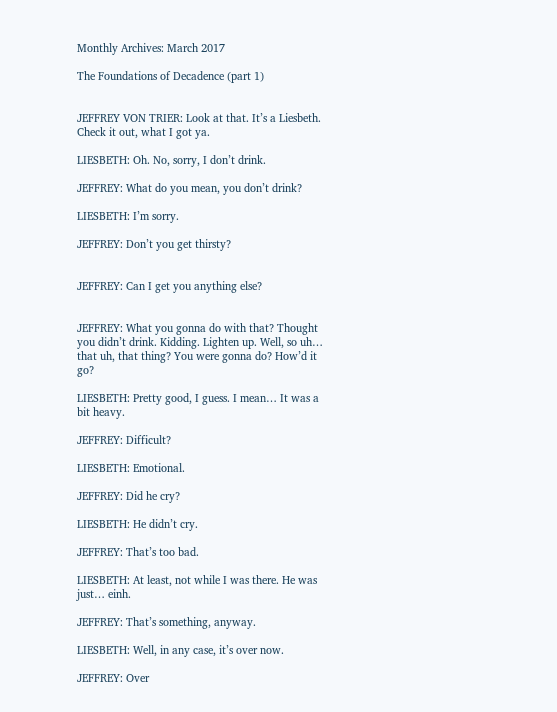Monthly Archives: March 2017

The Foundations of Decadence (part 1)


JEFFREY VON TRIER: Look at that. It’s a Liesbeth. Check it out, what I got ya.

LIESBETH: Oh. No, sorry, I don’t drink.

JEFFREY: What do you mean, you don’t drink?

LIESBETH: I’m sorry.

JEFFREY: Don’t you get thirsty?


JEFFREY: Can I get you anything else?


JEFFREY: What you gonna do with that? Thought you didn’t drink. Kidding. Lighten up. Well, so uh… that uh, that thing? You were gonna do? How’d it go?

LIESBETH: Pretty good, I guess. I mean… It was a bit heavy.

JEFFREY: Difficult?

LIESBETH: Emotional.

JEFFREY: Did he cry?

LIESBETH: He didn’t cry.

JEFFREY: That’s too bad.

LIESBETH: At least, not while I was there. He was just… einh.

JEFFREY: That’s something, anyway.

LIESBETH: Well, in any case, it’s over now.

JEFFREY: Over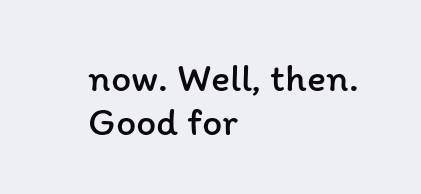now. Well, then. Good for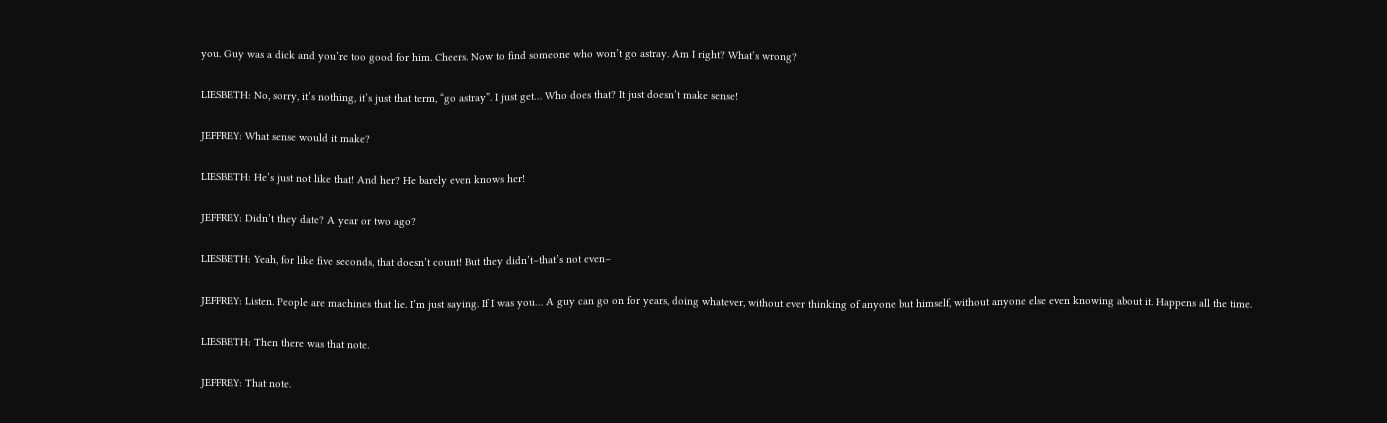you. Guy was a dick and you’re too good for him. Cheers. Now to find someone who won’t go astray. Am I right? What’s wrong?

LIESBETH: No, sorry, it’s nothing, it’s just that term, “go astray”. I just get… Who does that? It just doesn’t make sense!

JEFFREY: What sense would it make?

LIESBETH: He’s just not like that! And her? He barely even knows her!

JEFFREY: Didn’t they date? A year or two ago?

LIESBETH: Yeah, for like five seconds, that doesn’t count! But they didn’t–that’s not even–

JEFFREY: Listen. People are machines that lie. I’m just saying. If I was you… A guy can go on for years, doing whatever, without ever thinking of anyone but himself, without anyone else even knowing about it. Happens all the time.

LIESBETH: Then there was that note.

JEFFREY: That note.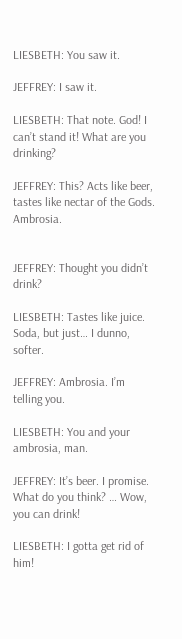LIESBETH: You saw it.

JEFFREY: I saw it.

LIESBETH: That note. God! I can’t stand it! What are you drinking?

JEFFREY: This? Acts like beer, tastes like nectar of the Gods. Ambrosia.


JEFFREY: Thought you didn’t drink?

LIESBETH: Tastes like juice. Soda, but just… I dunno, softer.

JEFFREY: Ambrosia. I’m telling you.

LIESBETH: You and your ambrosia, man.

JEFFREY: It’s beer. I promise. What do you think? … Wow, you can drink!

LIESBETH: I gotta get rid of him!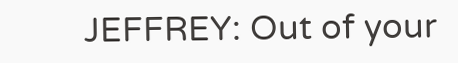JEFFREY: Out of your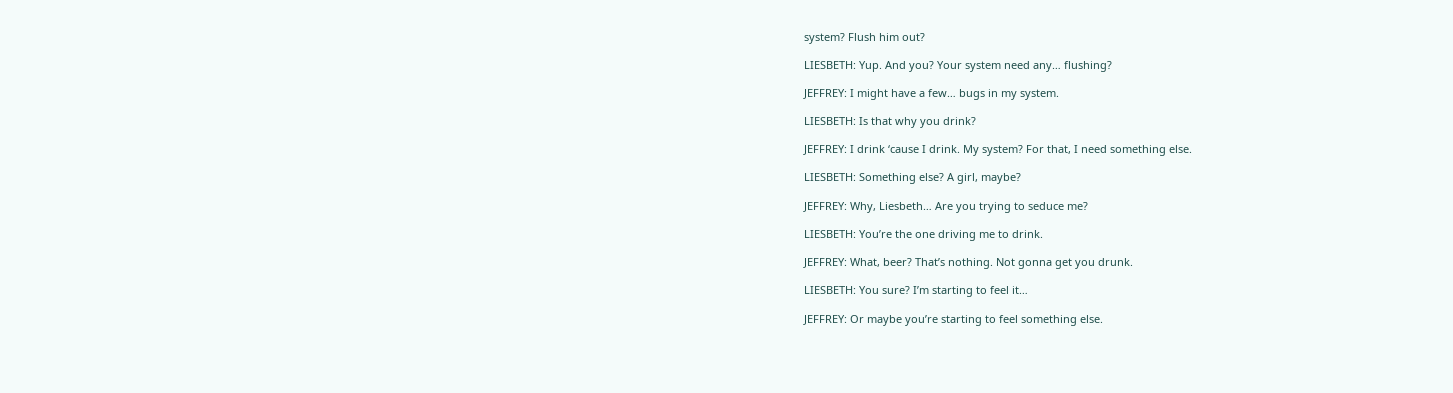system? Flush him out?

LIESBETH: Yup. And you? Your system need any… flushing?

JEFFREY: I might have a few… bugs in my system.

LIESBETH: Is that why you drink?

JEFFREY: I drink ‘cause I drink. My system? For that, I need something else.

LIESBETH: Something else? A girl, maybe?

JEFFREY: Why, Liesbeth… Are you trying to seduce me?

LIESBETH: You’re the one driving me to drink.

JEFFREY: What, beer? That’s nothing. Not gonna get you drunk.

LIESBETH: You sure? I’m starting to feel it…

JEFFREY: Or maybe you’re starting to feel something else.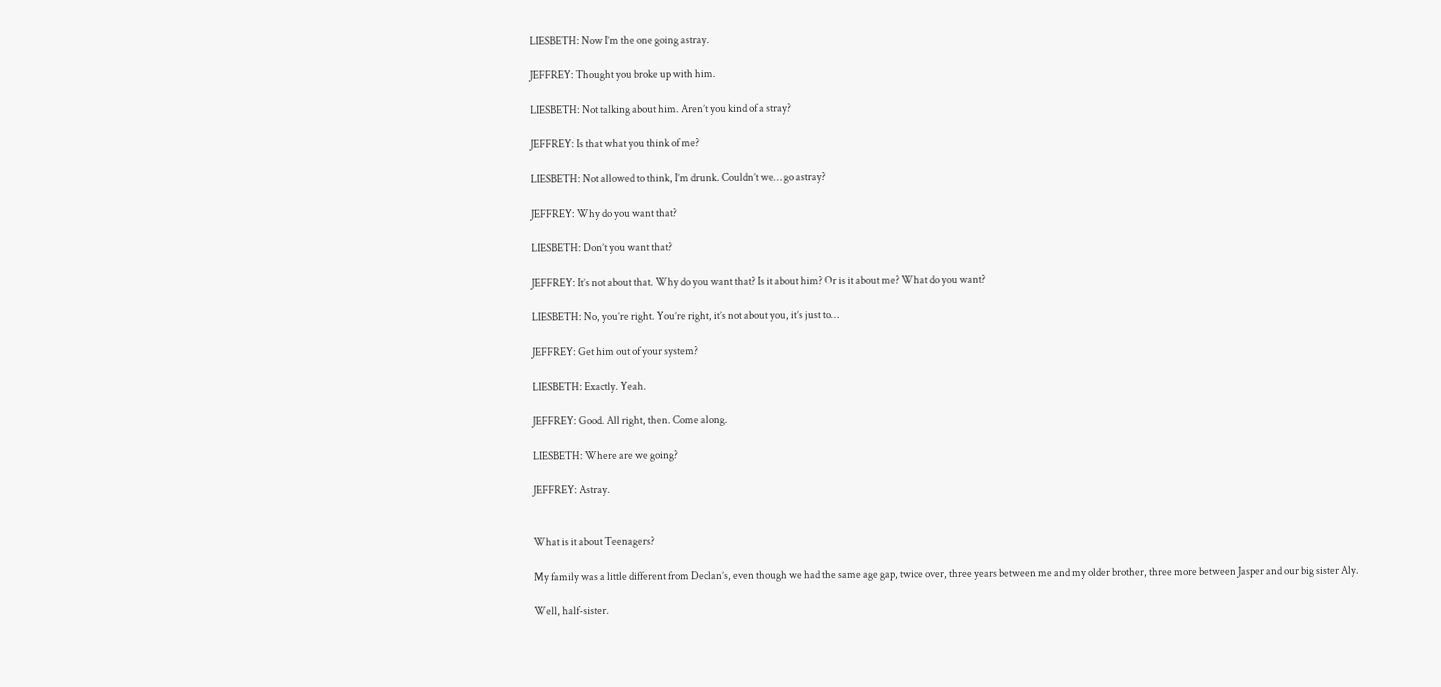LIESBETH: Now I’m the one going astray.

JEFFREY: Thought you broke up with him.

LIESBETH: Not talking about him. Aren’t you kind of a stray?

JEFFREY: Is that what you think of me?

LIESBETH: Not allowed to think, I’m drunk. Couldn’t we… go astray?

JEFFREY: Why do you want that?

LIESBETH: Don’t you want that?

JEFFREY: It’s not about that. Why do you want that? Is it about him? Or is it about me? What do you want?

LIESBETH: No, you’re right. You’re right, it’s not about you, it’s just to…

JEFFREY: Get him out of your system?

LIESBETH: Exactly. Yeah.

JEFFREY: Good. All right, then. Come along.

LIESBETH: Where are we going?

JEFFREY: Astray.


What is it about Teenagers?

My family was a little different from Declan’s, even though we had the same age gap, twice over, three years between me and my older brother, three more between Jasper and our big sister Aly.

Well, half-sister.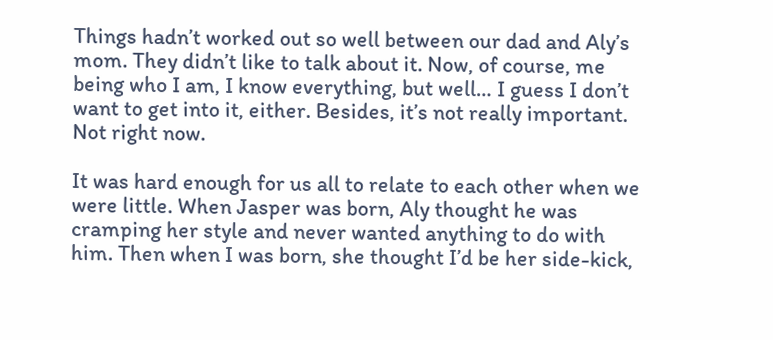Things hadn’t worked out so well between our dad and Aly’s mom. They didn’t like to talk about it. Now, of course, me being who I am, I know everything, but well… I guess I don’t want to get into it, either. Besides, it’s not really important. Not right now.

It was hard enough for us all to relate to each other when we were little. When Jasper was born, Aly thought he was cramping her style and never wanted anything to do with him. Then when I was born, she thought I’d be her side-kick,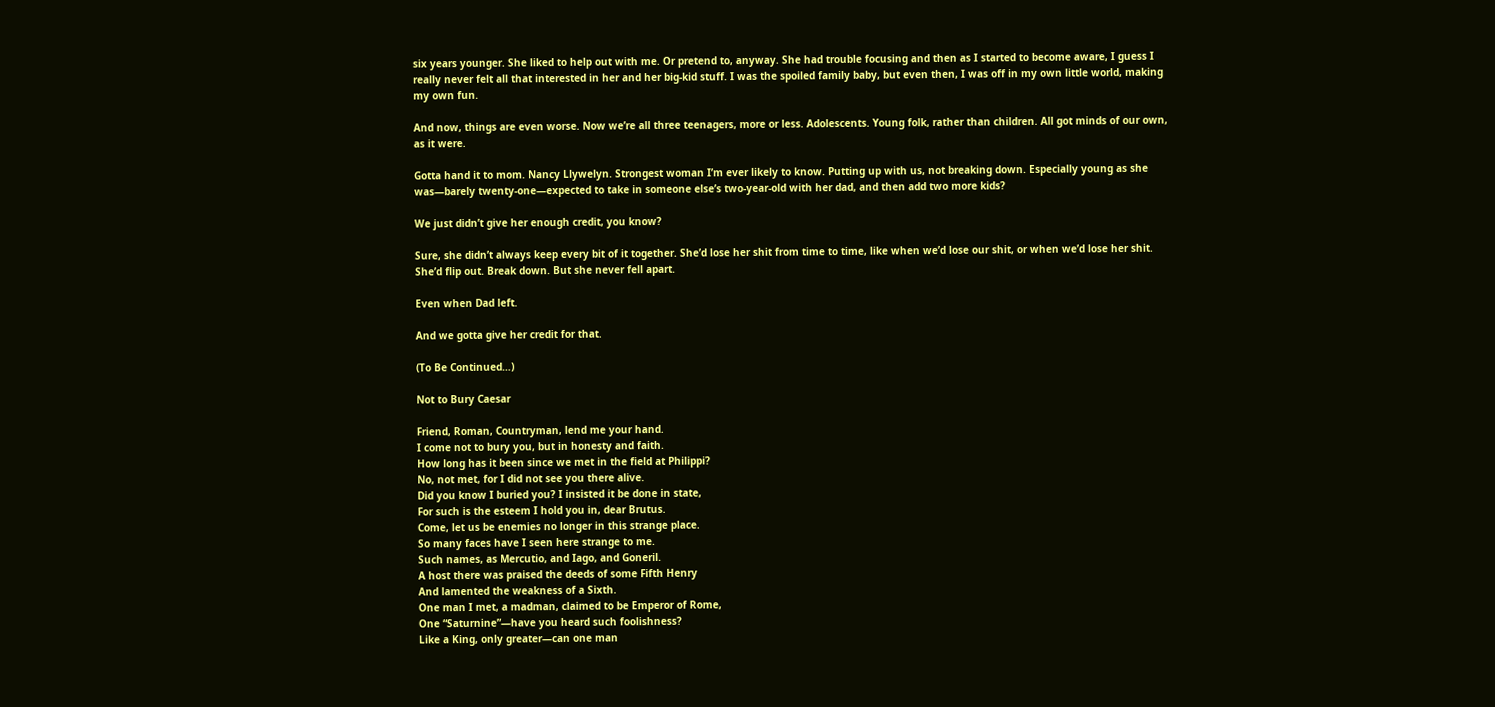six years younger. She liked to help out with me. Or pretend to, anyway. She had trouble focusing and then as I started to become aware, I guess I really never felt all that interested in her and her big-kid stuff. I was the spoiled family baby, but even then, I was off in my own little world, making my own fun.

And now, things are even worse. Now we’re all three teenagers, more or less. Adolescents. Young folk, rather than children. All got minds of our own, as it were.

Gotta hand it to mom. Nancy Llywelyn. Strongest woman I’m ever likely to know. Putting up with us, not breaking down. Especially young as she was—barely twenty-one—expected to take in someone else’s two-year-old with her dad, and then add two more kids?

We just didn’t give her enough credit, you know?

Sure, she didn’t always keep every bit of it together. She’d lose her shit from time to time, like when we’d lose our shit, or when we’d lose her shit. She’d flip out. Break down. But she never fell apart.

Even when Dad left.

And we gotta give her credit for that.

(To Be Continued…)

Not to Bury Caesar

Friend, Roman, Countryman, lend me your hand.
I come not to bury you, but in honesty and faith.
How long has it been since we met in the field at Philippi?
No, not met, for I did not see you there alive.
Did you know I buried you? I insisted it be done in state,
For such is the esteem I hold you in, dear Brutus.
Come, let us be enemies no longer in this strange place.
So many faces have I seen here strange to me.
Such names, as Mercutio, and Iago, and Goneril.
A host there was praised the deeds of some Fifth Henry
And lamented the weakness of a Sixth.
One man I met, a madman, claimed to be Emperor of Rome,
One “Saturnine”—have you heard such foolishness?
Like a King, only greater—can one man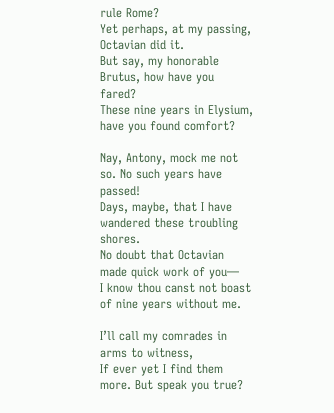rule Rome?
Yet perhaps, at my passing, Octavian did it.
But say, my honorable Brutus, how have you fared?
These nine years in Elysium, have you found comfort?

Nay, Antony, mock me not so. No such years have passed!
Days, maybe, that I have wandered these troubling shores.
No doubt that Octavian made quick work of you—
I know thou canst not boast of nine years without me.

I’ll call my comrades in arms to witness,
If ever yet I find them more. But speak you true?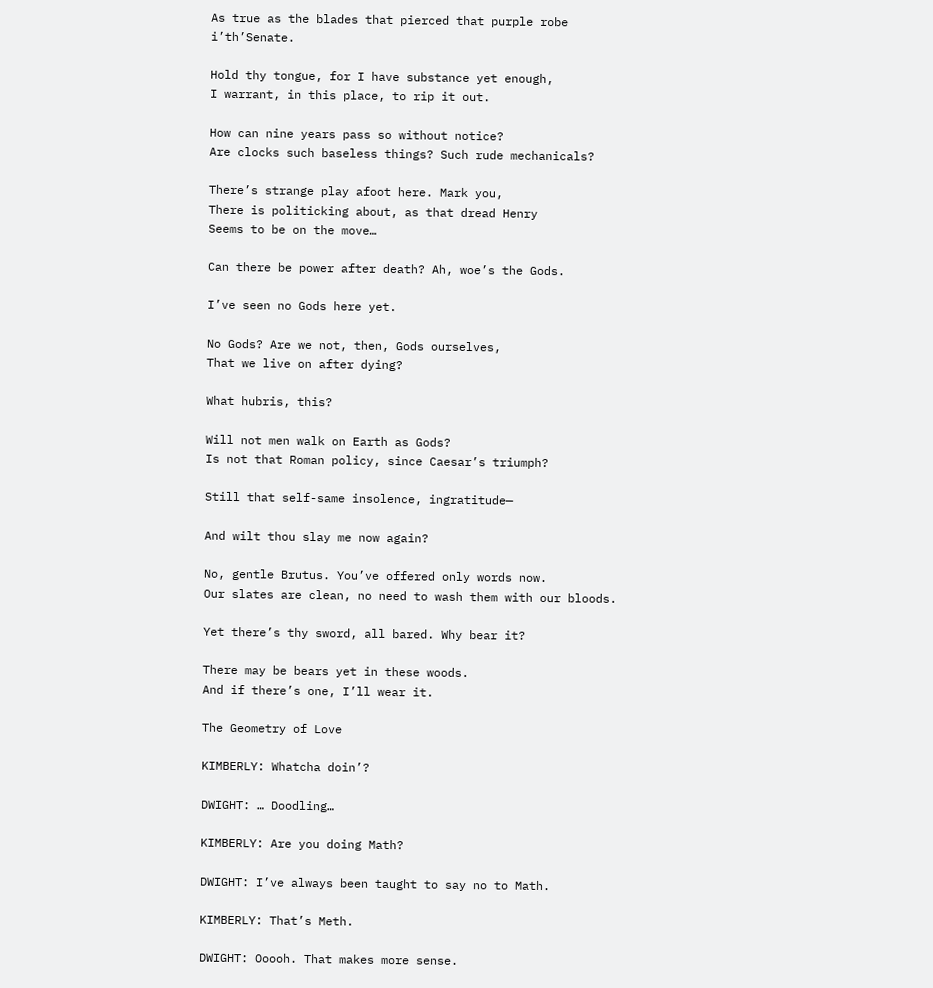As true as the blades that pierced that purple robe i’th’Senate.

Hold thy tongue, for I have substance yet enough,
I warrant, in this place, to rip it out.

How can nine years pass so without notice?
Are clocks such baseless things? Such rude mechanicals?

There’s strange play afoot here. Mark you,
There is politicking about, as that dread Henry
Seems to be on the move…

Can there be power after death? Ah, woe’s the Gods.

I’ve seen no Gods here yet.

No Gods? Are we not, then, Gods ourselves,
That we live on after dying?

What hubris, this?

Will not men walk on Earth as Gods?
Is not that Roman policy, since Caesar’s triumph?

Still that self-same insolence, ingratitude—

And wilt thou slay me now again?

No, gentle Brutus. You’ve offered only words now.
Our slates are clean, no need to wash them with our bloods.

Yet there’s thy sword, all bared. Why bear it?

There may be bears yet in these woods.
And if there’s one, I’ll wear it.

The Geometry of Love

KIMBERLY: Whatcha doin’?

DWIGHT: … Doodling…

KIMBERLY: Are you doing Math?

DWIGHT: I’ve always been taught to say no to Math.

KIMBERLY: That’s Meth.

DWIGHT: Ooooh. That makes more sense.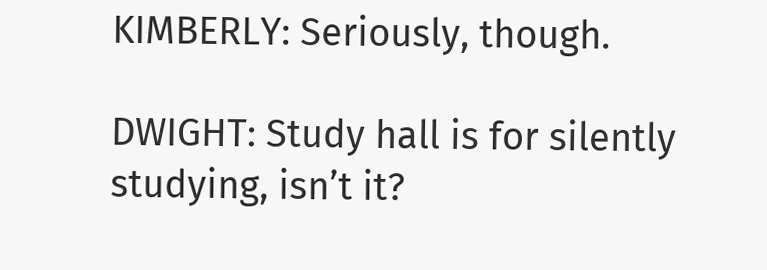KIMBERLY: Seriously, though.

DWIGHT: Study hall is for silently studying, isn’t it?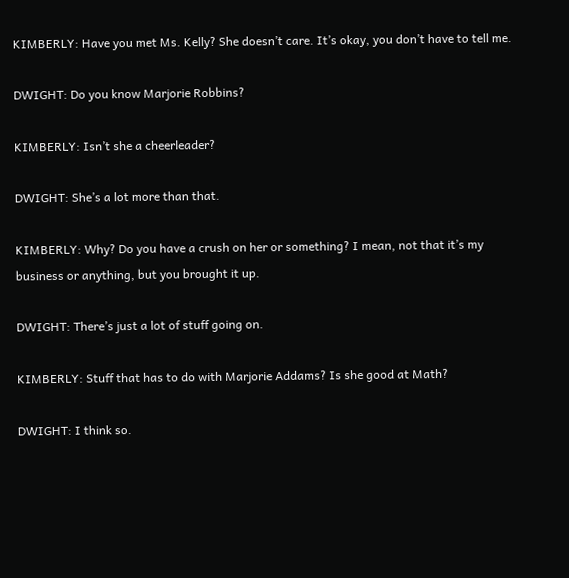KIMBERLY: Have you met Ms. Kelly? She doesn’t care. It’s okay, you don’t have to tell me.

DWIGHT: Do you know Marjorie Robbins?

KIMBERLY: Isn’t she a cheerleader?

DWIGHT: She’s a lot more than that.

KIMBERLY: Why? Do you have a crush on her or something? I mean, not that it’s my business or anything, but you brought it up.

DWIGHT: There’s just a lot of stuff going on.

KIMBERLY: Stuff that has to do with Marjorie Addams? Is she good at Math?

DWIGHT: I think so.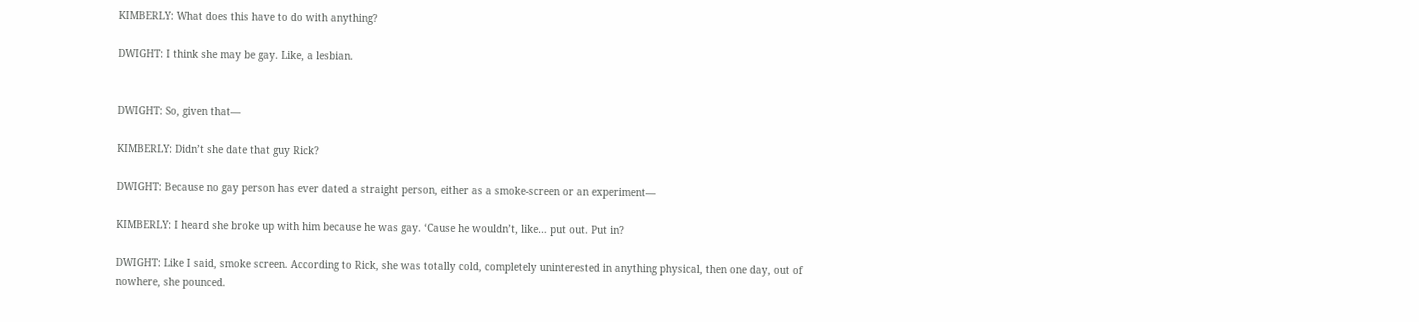KIMBERLY: What does this have to do with anything?

DWIGHT: I think she may be gay. Like, a lesbian.


DWIGHT: So, given that—

KIMBERLY: Didn’t she date that guy Rick?

DWIGHT: Because no gay person has ever dated a straight person, either as a smoke-screen or an experiment—

KIMBERLY: I heard she broke up with him because he was gay. ‘Cause he wouldn’t, like… put out. Put in?

DWIGHT: Like I said, smoke screen. According to Rick, she was totally cold, completely uninterested in anything physical, then one day, out of nowhere, she pounced.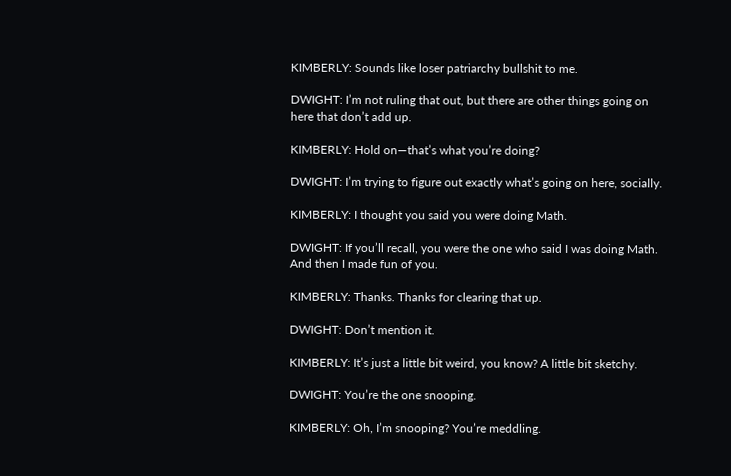KIMBERLY: Sounds like loser patriarchy bullshit to me.

DWIGHT: I’m not ruling that out, but there are other things going on here that don’t add up.

KIMBERLY: Hold on—that’s what you’re doing?

DWIGHT: I’m trying to figure out exactly what’s going on here, socially.

KIMBERLY: I thought you said you were doing Math.

DWIGHT: If you’ll recall, you were the one who said I was doing Math. And then I made fun of you.

KIMBERLY: Thanks. Thanks for clearing that up.

DWIGHT: Don’t mention it.

KIMBERLY: It’s just a little bit weird, you know? A little bit sketchy.

DWIGHT: You’re the one snooping.

KIMBERLY: Oh, I’m snooping? You’re meddling.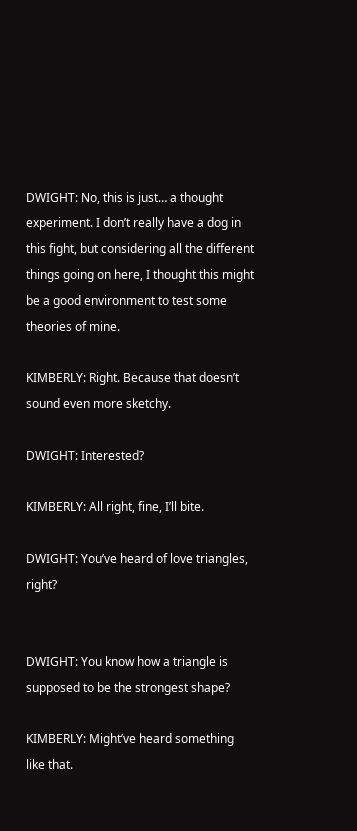DWIGHT: No, this is just… a thought experiment. I don’t really have a dog in this fight, but considering all the different things going on here, I thought this might be a good environment to test some theories of mine.

KIMBERLY: Right. Because that doesn’t sound even more sketchy.

DWIGHT: Interested?

KIMBERLY: All right, fine, I’ll bite.

DWIGHT: You’ve heard of love triangles, right?


DWIGHT: You know how a triangle is supposed to be the strongest shape?

KIMBERLY: Might’ve heard something like that.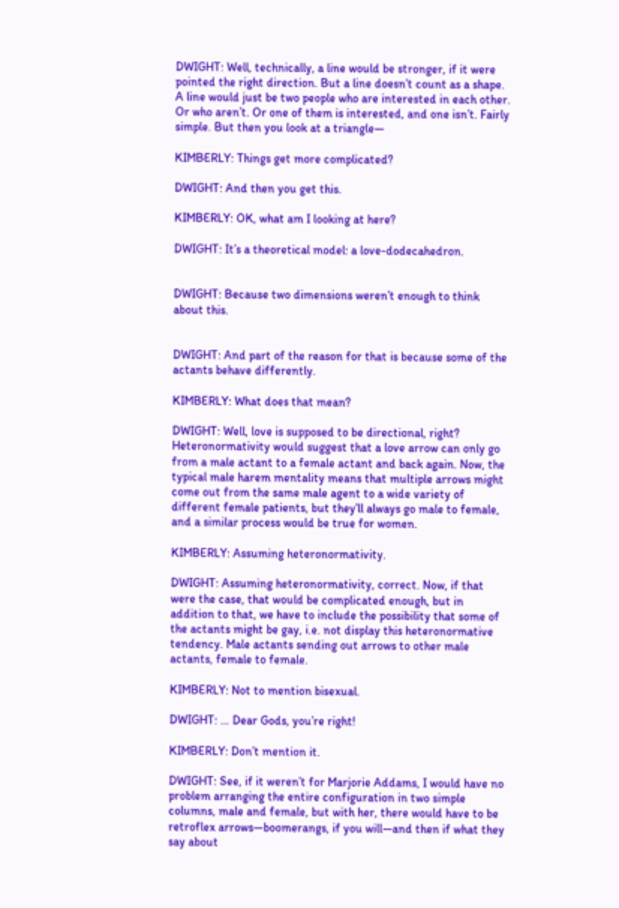DWIGHT: Well, technically, a line would be stronger, if it were pointed the right direction. But a line doesn’t count as a shape. A line would just be two people who are interested in each other. Or who aren’t. Or one of them is interested, and one isn’t. Fairly simple. But then you look at a triangle—

KIMBERLY: Things get more complicated?

DWIGHT: And then you get this.

KIMBERLY: OK, what am I looking at here?

DWIGHT: It’s a theoretical model: a love-dodecahedron.


DWIGHT: Because two dimensions weren’t enough to think about this.


DWIGHT: And part of the reason for that is because some of the actants behave differently.

KIMBERLY: What does that mean?

DWIGHT: Well, love is supposed to be directional, right? Heteronormativity would suggest that a love arrow can only go from a male actant to a female actant and back again. Now, the typical male harem mentality means that multiple arrows might come out from the same male agent to a wide variety of different female patients, but they’ll always go male to female, and a similar process would be true for women.

KIMBERLY: Assuming heteronormativity.

DWIGHT: Assuming heteronormativity, correct. Now, if that were the case, that would be complicated enough, but in addition to that, we have to include the possibility that some of the actants might be gay, i.e. not display this heteronormative tendency. Male actants sending out arrows to other male actants, female to female.

KIMBERLY: Not to mention bisexual.

DWIGHT: … Dear Gods, you’re right!

KIMBERLY: Don’t mention it.

DWIGHT: See, if it weren’t for Marjorie Addams, I would have no problem arranging the entire configuration in two simple columns, male and female, but with her, there would have to be retroflex arrows—boomerangs, if you will—and then if what they say about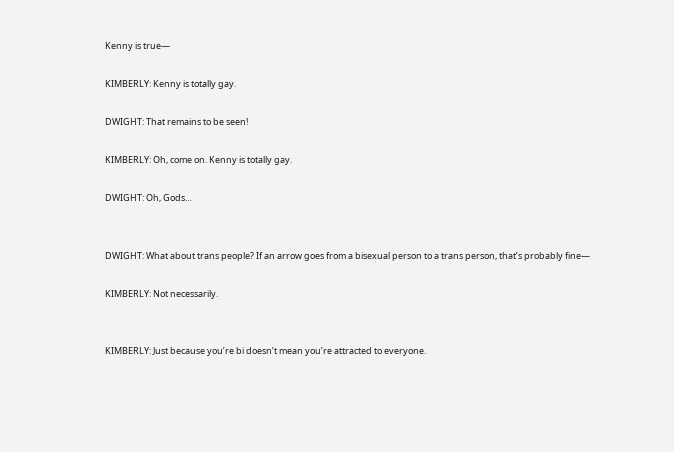Kenny is true—

KIMBERLY: Kenny is totally gay.

DWIGHT: That remains to be seen!

KIMBERLY: Oh, come on. Kenny is totally gay.

DWIGHT: Oh, Gods…


DWIGHT: What about trans people? If an arrow goes from a bisexual person to a trans person, that’s probably fine—

KIMBERLY: Not necessarily.


KIMBERLY: Just because you’re bi doesn’t mean you’re attracted to everyone.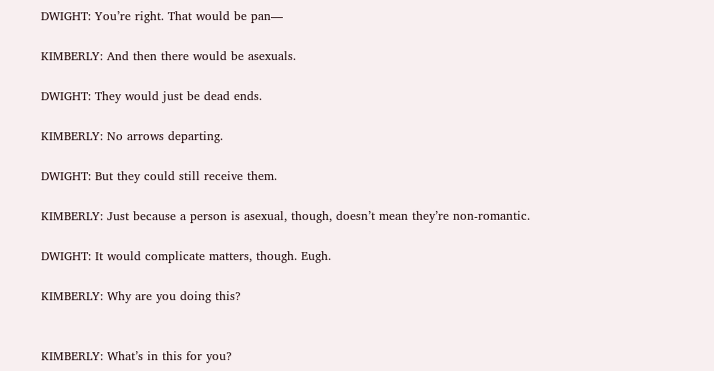DWIGHT: You’re right. That would be pan—

KIMBERLY: And then there would be asexuals.

DWIGHT: They would just be dead ends.

KIMBERLY: No arrows departing.

DWIGHT: But they could still receive them.

KIMBERLY: Just because a person is asexual, though, doesn’t mean they’re non-romantic.

DWIGHT: It would complicate matters, though. Eugh.

KIMBERLY: Why are you doing this?


KIMBERLY: What’s in this for you?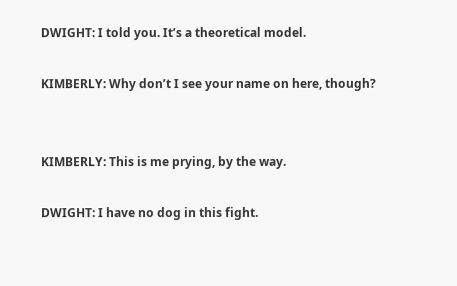DWIGHT: I told you. It’s a theoretical model.

KIMBERLY: Why don’t I see your name on here, though?


KIMBERLY: This is me prying, by the way.

DWIGHT: I have no dog in this fight.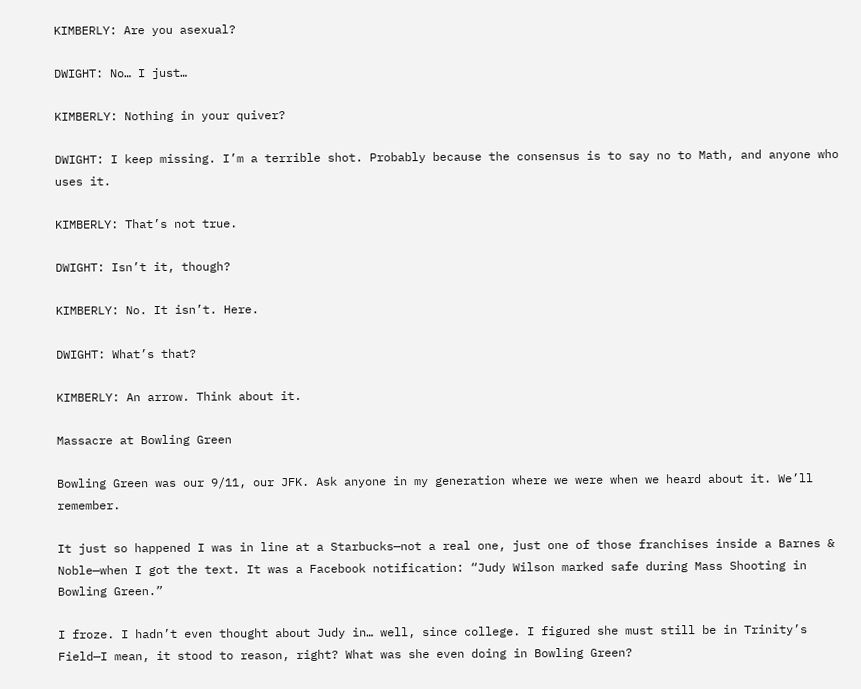KIMBERLY: Are you asexual?

DWIGHT: No… I just…

KIMBERLY: Nothing in your quiver?

DWIGHT: I keep missing. I’m a terrible shot. Probably because the consensus is to say no to Math, and anyone who uses it.

KIMBERLY: That’s not true.

DWIGHT: Isn’t it, though?

KIMBERLY: No. It isn’t. Here.

DWIGHT: What’s that?

KIMBERLY: An arrow. Think about it.

Massacre at Bowling Green

Bowling Green was our 9/11, our JFK. Ask anyone in my generation where we were when we heard about it. We’ll remember.

It just so happened I was in line at a Starbucks—not a real one, just one of those franchises inside a Barnes & Noble—when I got the text. It was a Facebook notification: “Judy Wilson marked safe during Mass Shooting in Bowling Green.”

I froze. I hadn’t even thought about Judy in… well, since college. I figured she must still be in Trinity’s Field—I mean, it stood to reason, right? What was she even doing in Bowling Green?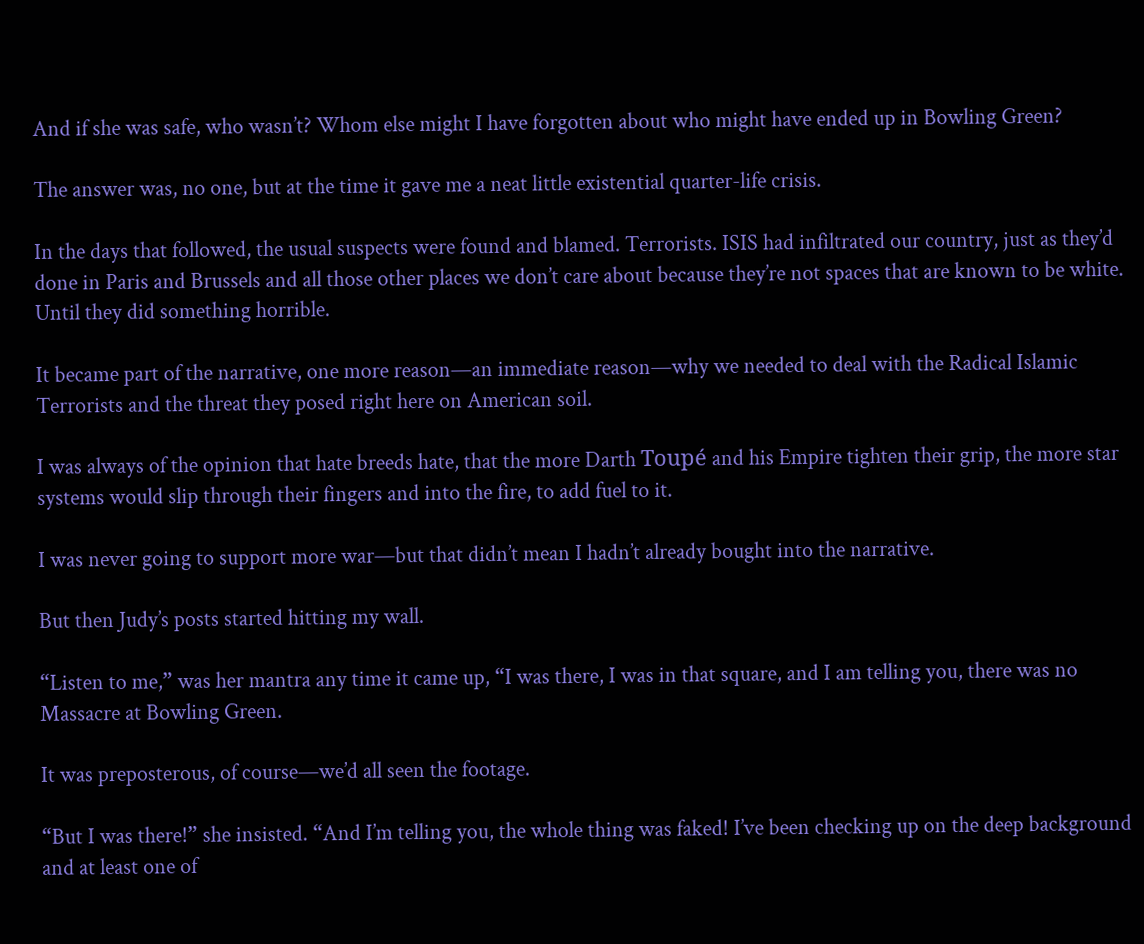And if she was safe, who wasn’t? Whom else might I have forgotten about who might have ended up in Bowling Green?

The answer was, no one, but at the time it gave me a neat little existential quarter-life crisis.

In the days that followed, the usual suspects were found and blamed. Terrorists. ISIS had infiltrated our country, just as they’d done in Paris and Brussels and all those other places we don’t care about because they’re not spaces that are known to be white. Until they did something horrible.

It became part of the narrative, one more reason—an immediate reason—why we needed to deal with the Radical Islamic Terrorists and the threat they posed right here on American soil.

I was always of the opinion that hate breeds hate, that the more Darth Toupé and his Empire tighten their grip, the more star systems would slip through their fingers and into the fire, to add fuel to it.

I was never going to support more war—but that didn’t mean I hadn’t already bought into the narrative.

But then Judy’s posts started hitting my wall.

“Listen to me,” was her mantra any time it came up, “I was there, I was in that square, and I am telling you, there was no Massacre at Bowling Green.

It was preposterous, of course—we’d all seen the footage.

“But I was there!” she insisted. “And I’m telling you, the whole thing was faked! I’ve been checking up on the deep background and at least one of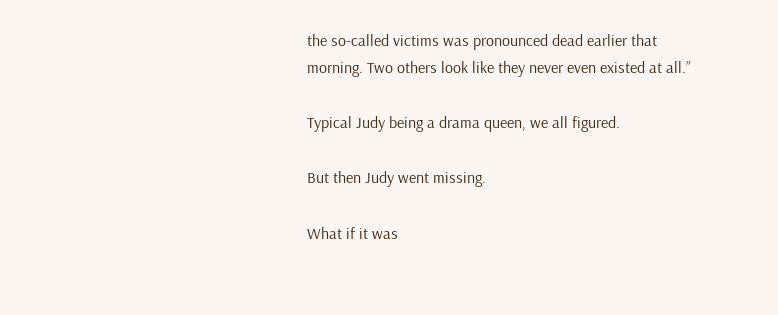the so-called victims was pronounced dead earlier that morning. Two others look like they never even existed at all.”

Typical Judy being a drama queen, we all figured.

But then Judy went missing.

What if it was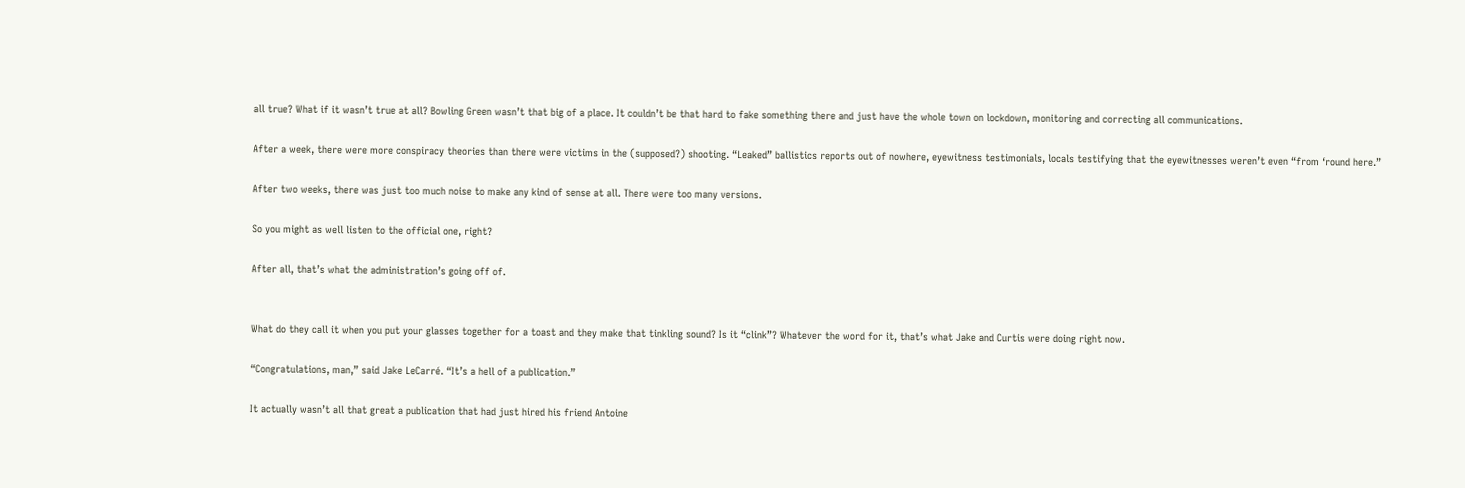all true? What if it wasn’t true at all? Bowling Green wasn’t that big of a place. It couldn’t be that hard to fake something there and just have the whole town on lockdown, monitoring and correcting all communications.

After a week, there were more conspiracy theories than there were victims in the (supposed?) shooting. “Leaked” ballistics reports out of nowhere, eyewitness testimonials, locals testifying that the eyewitnesses weren’t even “from ‘round here.”

After two weeks, there was just too much noise to make any kind of sense at all. There were too many versions.

So you might as well listen to the official one, right?

After all, that’s what the administration’s going off of.


What do they call it when you put your glasses together for a toast and they make that tinkling sound? Is it “clink”? Whatever the word for it, that’s what Jake and Curtis were doing right now.

“Congratulations, man,” said Jake LeCarré. “It’s a hell of a publication.”

It actually wasn’t all that great a publication that had just hired his friend Antoine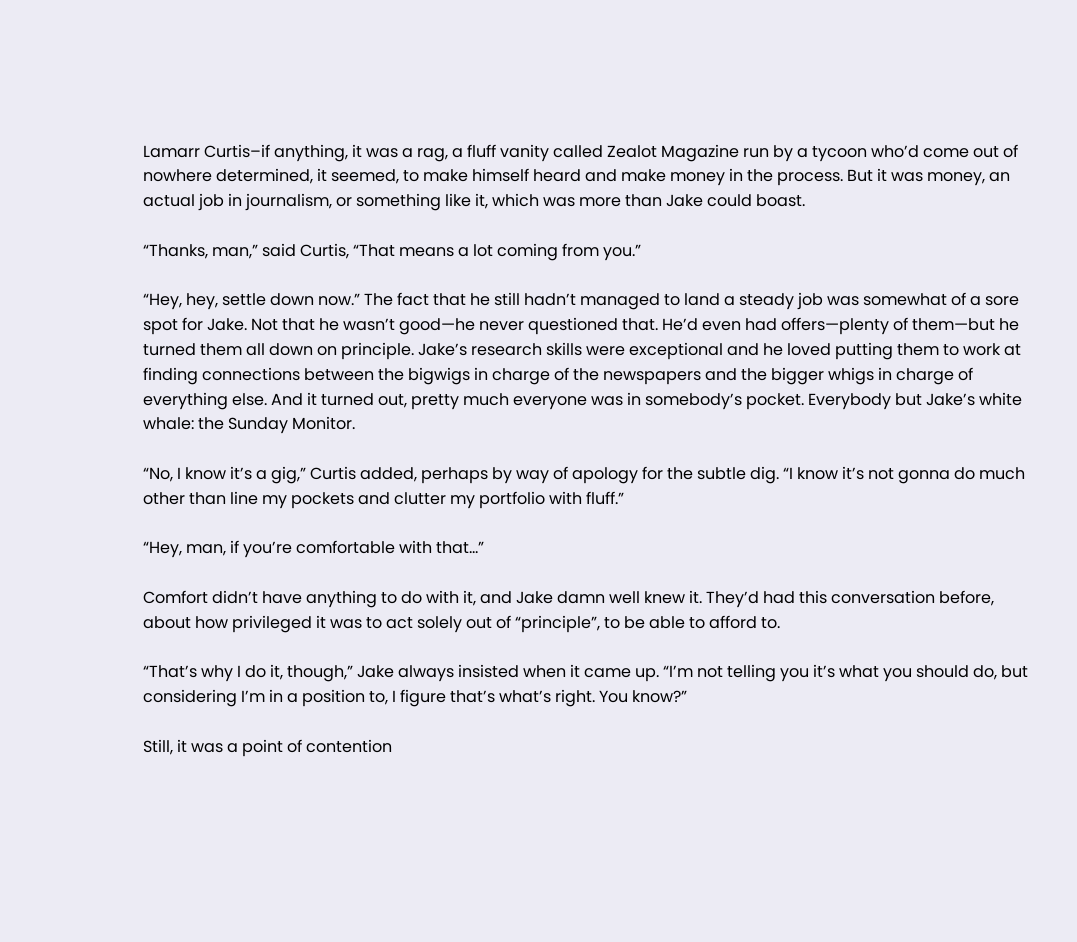Lamarr Curtis–if anything, it was a rag, a fluff vanity called Zealot Magazine run by a tycoon who’d come out of nowhere determined, it seemed, to make himself heard and make money in the process. But it was money, an actual job in journalism, or something like it, which was more than Jake could boast.

“Thanks, man,” said Curtis, “That means a lot coming from you.”

“Hey, hey, settle down now.” The fact that he still hadn’t managed to land a steady job was somewhat of a sore spot for Jake. Not that he wasn’t good—he never questioned that. He’d even had offers—plenty of them—but he turned them all down on principle. Jake’s research skills were exceptional and he loved putting them to work at finding connections between the bigwigs in charge of the newspapers and the bigger whigs in charge of everything else. And it turned out, pretty much everyone was in somebody’s pocket. Everybody but Jake’s white whale: the Sunday Monitor.

“No, I know it’s a gig,” Curtis added, perhaps by way of apology for the subtle dig. “I know it’s not gonna do much other than line my pockets and clutter my portfolio with fluff.”

“Hey, man, if you’re comfortable with that…”

Comfort didn’t have anything to do with it, and Jake damn well knew it. They’d had this conversation before, about how privileged it was to act solely out of “principle”, to be able to afford to.

“That’s why I do it, though,” Jake always insisted when it came up. “I’m not telling you it’s what you should do, but considering I’m in a position to, I figure that’s what’s right. You know?”

Still, it was a point of contention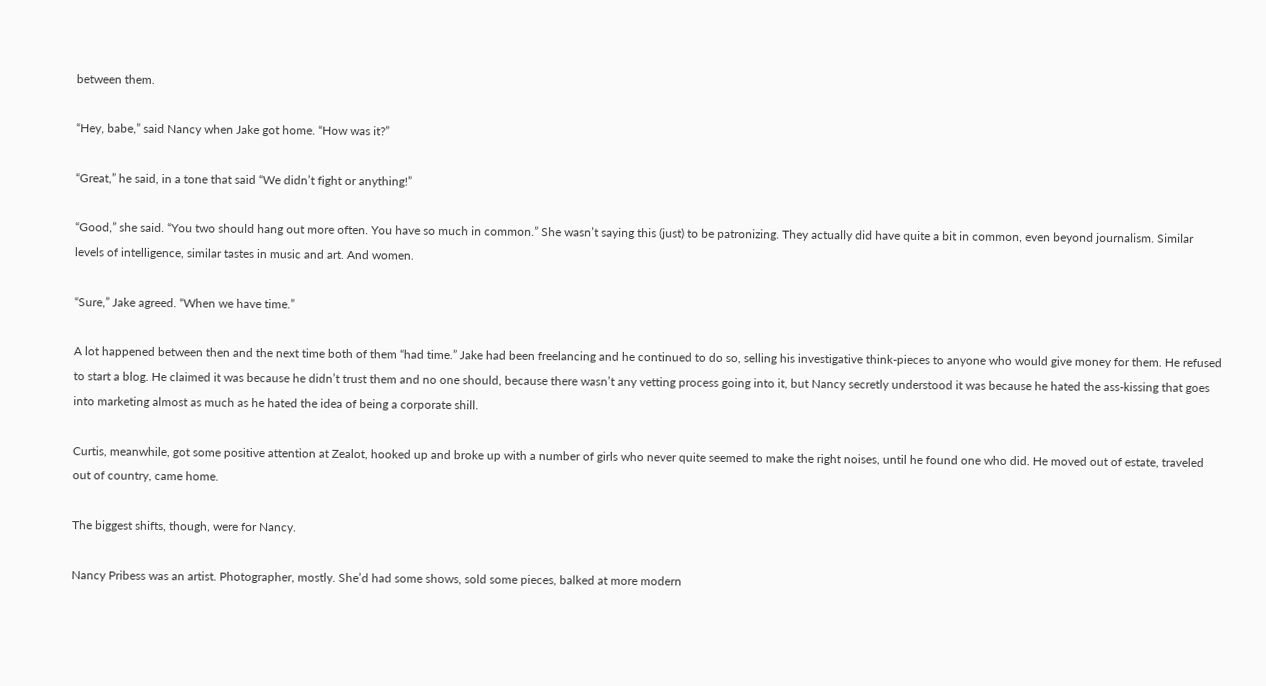between them.

“Hey, babe,” said Nancy when Jake got home. “How was it?”

“Great,” he said, in a tone that said “We didn’t fight or anything!”

“Good,” she said. “You two should hang out more often. You have so much in common.” She wasn’t saying this (just) to be patronizing. They actually did have quite a bit in common, even beyond journalism. Similar levels of intelligence, similar tastes in music and art. And women.

“Sure,” Jake agreed. “When we have time.”

A lot happened between then and the next time both of them “had time.” Jake had been freelancing and he continued to do so, selling his investigative think-pieces to anyone who would give money for them. He refused to start a blog. He claimed it was because he didn’t trust them and no one should, because there wasn’t any vetting process going into it, but Nancy secretly understood it was because he hated the ass-kissing that goes into marketing almost as much as he hated the idea of being a corporate shill.

Curtis, meanwhile, got some positive attention at Zealot, hooked up and broke up with a number of girls who never quite seemed to make the right noises, until he found one who did. He moved out of estate, traveled out of country, came home.

The biggest shifts, though, were for Nancy.

Nancy Pribess was an artist. Photographer, mostly. She’d had some shows, sold some pieces, balked at more modern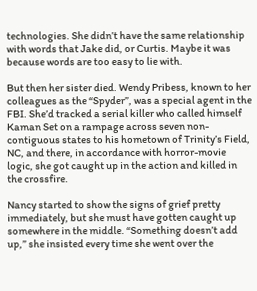technologies. She didn’t have the same relationship with words that Jake did, or Curtis. Maybe it was because words are too easy to lie with.

But then her sister died. Wendy Pribess, known to her colleagues as the “Spyder”, was a special agent in the FBI. She’d tracked a serial killer who called himself Kaman Set on a rampage across seven non-contiguous states to his hometown of Trinity’s Field, NC, and there, in accordance with horror-movie logic, she got caught up in the action and killed in the crossfire.

Nancy started to show the signs of grief pretty immediately, but she must have gotten caught up somewhere in the middle. “Something doesn’t add up,” she insisted every time she went over the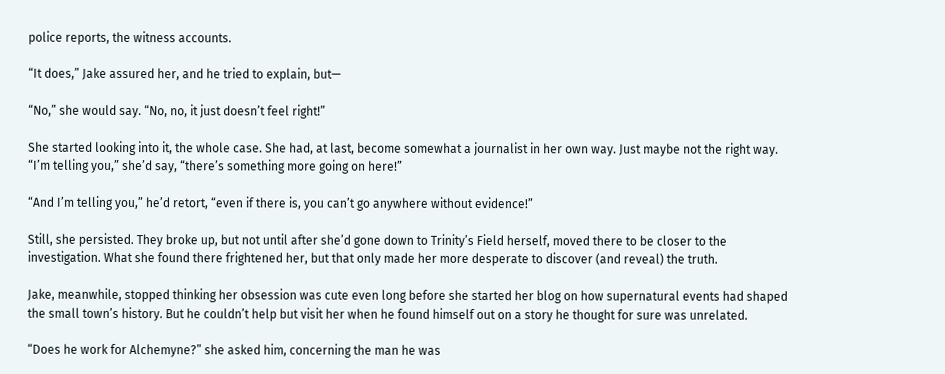police reports, the witness accounts.

“It does,” Jake assured her, and he tried to explain, but—

“No,” she would say. “No, no, it just doesn’t feel right!”

She started looking into it, the whole case. She had, at last, become somewhat a journalist in her own way. Just maybe not the right way. “I’m telling you,” she’d say, “there’s something more going on here!”

“And I’m telling you,” he’d retort, “even if there is, you can’t go anywhere without evidence!”

Still, she persisted. They broke up, but not until after she’d gone down to Trinity’s Field herself, moved there to be closer to the investigation. What she found there frightened her, but that only made her more desperate to discover (and reveal) the truth.

Jake, meanwhile, stopped thinking her obsession was cute even long before she started her blog on how supernatural events had shaped the small town’s history. But he couldn’t help but visit her when he found himself out on a story he thought for sure was unrelated.

“Does he work for Alchemyne?” she asked him, concerning the man he was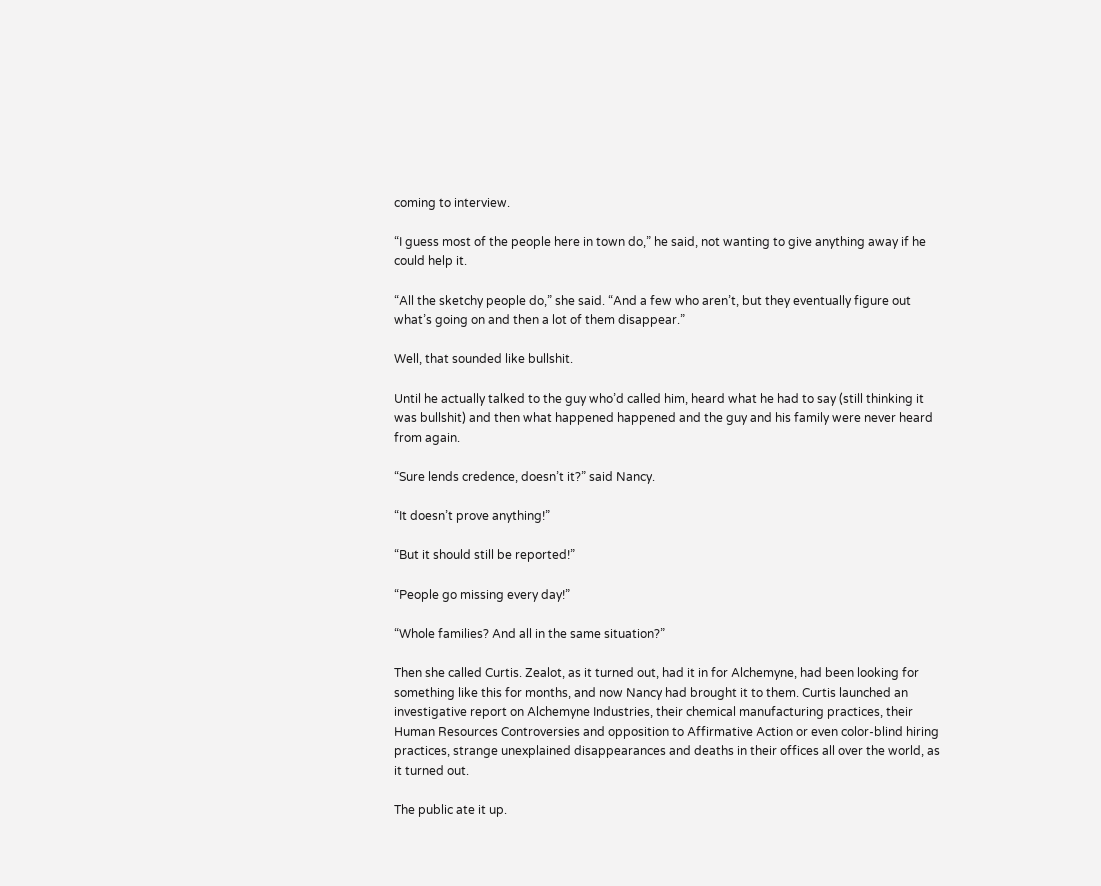coming to interview.

“I guess most of the people here in town do,” he said, not wanting to give anything away if he could help it.

“All the sketchy people do,” she said. “And a few who aren’t, but they eventually figure out what’s going on and then a lot of them disappear.”

Well, that sounded like bullshit.

Until he actually talked to the guy who’d called him, heard what he had to say (still thinking it was bullshit) and then what happened happened and the guy and his family were never heard from again.

“Sure lends credence, doesn’t it?” said Nancy.

“It doesn’t prove anything!”

“But it should still be reported!”

“People go missing every day!”

“Whole families? And all in the same situation?”

Then she called Curtis. Zealot, as it turned out, had it in for Alchemyne, had been looking for something like this for months, and now Nancy had brought it to them. Curtis launched an investigative report on Alchemyne Industries, their chemical manufacturing practices, their Human Resources Controversies and opposition to Affirmative Action or even color-blind hiring practices, strange unexplained disappearances and deaths in their offices all over the world, as it turned out.

The public ate it up.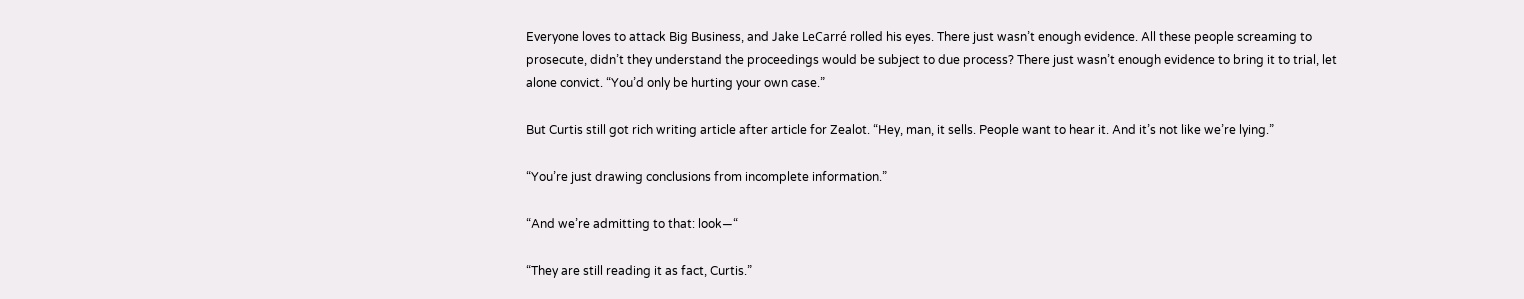Everyone loves to attack Big Business, and Jake LeCarré rolled his eyes. There just wasn’t enough evidence. All these people screaming to prosecute, didn’t they understand the proceedings would be subject to due process? There just wasn’t enough evidence to bring it to trial, let alone convict. “You’d only be hurting your own case.”

But Curtis still got rich writing article after article for Zealot. “Hey, man, it sells. People want to hear it. And it’s not like we’re lying.”

“You’re just drawing conclusions from incomplete information.”

“And we’re admitting to that: look—“

“They are still reading it as fact, Curtis.”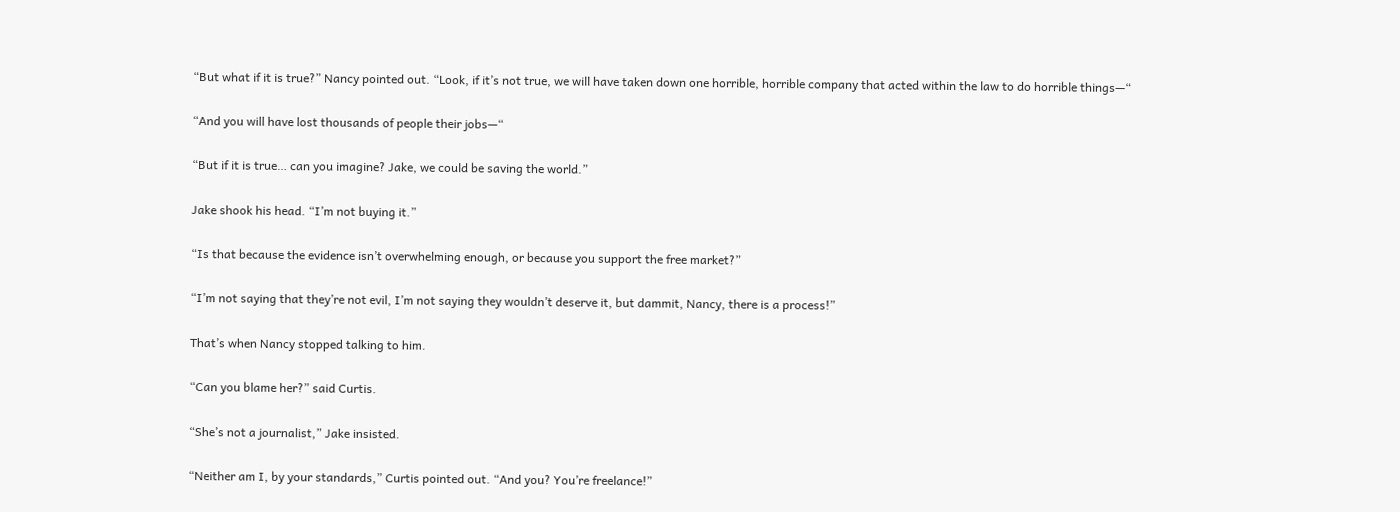“But what if it is true?” Nancy pointed out. “Look, if it’s not true, we will have taken down one horrible, horrible company that acted within the law to do horrible things—“

“And you will have lost thousands of people their jobs—“

“But if it is true… can you imagine? Jake, we could be saving the world.”

Jake shook his head. “I’m not buying it.”

“Is that because the evidence isn’t overwhelming enough, or because you support the free market?”

“I’m not saying that they’re not evil, I’m not saying they wouldn’t deserve it, but dammit, Nancy, there is a process!”

That’s when Nancy stopped talking to him.

“Can you blame her?” said Curtis.

“She’s not a journalist,” Jake insisted.

“Neither am I, by your standards,” Curtis pointed out. “And you? You’re freelance!”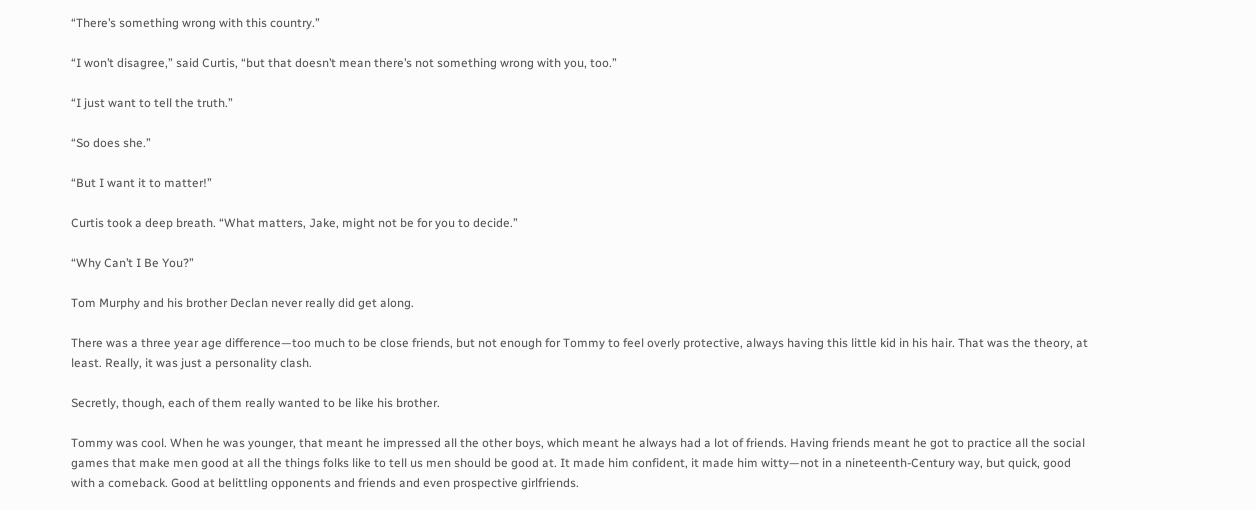“There’s something wrong with this country.”

“I won’t disagree,” said Curtis, “but that doesn’t mean there’s not something wrong with you, too.”

“I just want to tell the truth.”

“So does she.”

“But I want it to matter!”

Curtis took a deep breath. “What matters, Jake, might not be for you to decide.”

“Why Can’t I Be You?”

Tom Murphy and his brother Declan never really did get along.

There was a three year age difference—too much to be close friends, but not enough for Tommy to feel overly protective, always having this little kid in his hair. That was the theory, at least. Really, it was just a personality clash.

Secretly, though, each of them really wanted to be like his brother.

Tommy was cool. When he was younger, that meant he impressed all the other boys, which meant he always had a lot of friends. Having friends meant he got to practice all the social games that make men good at all the things folks like to tell us men should be good at. It made him confident, it made him witty—not in a nineteenth-Century way, but quick, good with a comeback. Good at belittling opponents and friends and even prospective girlfriends.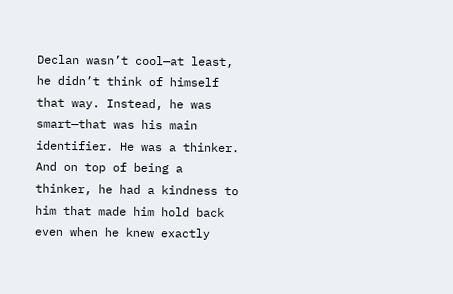Declan wasn’t cool—at least, he didn’t think of himself that way. Instead, he was smart—that was his main identifier. He was a thinker. And on top of being a thinker, he had a kindness to him that made him hold back even when he knew exactly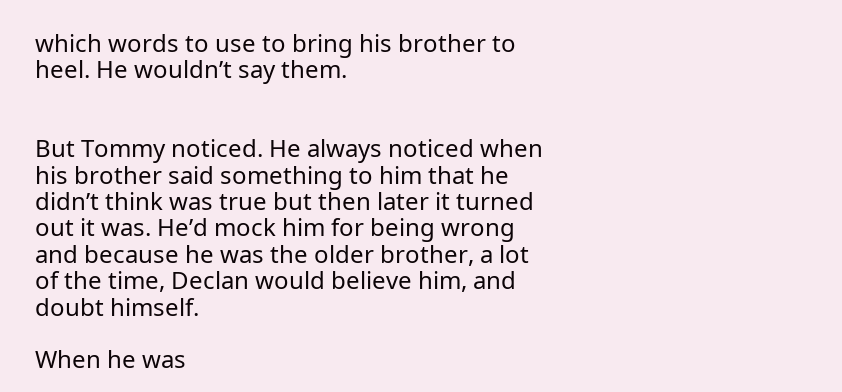which words to use to bring his brother to heel. He wouldn’t say them.


But Tommy noticed. He always noticed when his brother said something to him that he didn’t think was true but then later it turned out it was. He’d mock him for being wrong and because he was the older brother, a lot of the time, Declan would believe him, and doubt himself.

When he was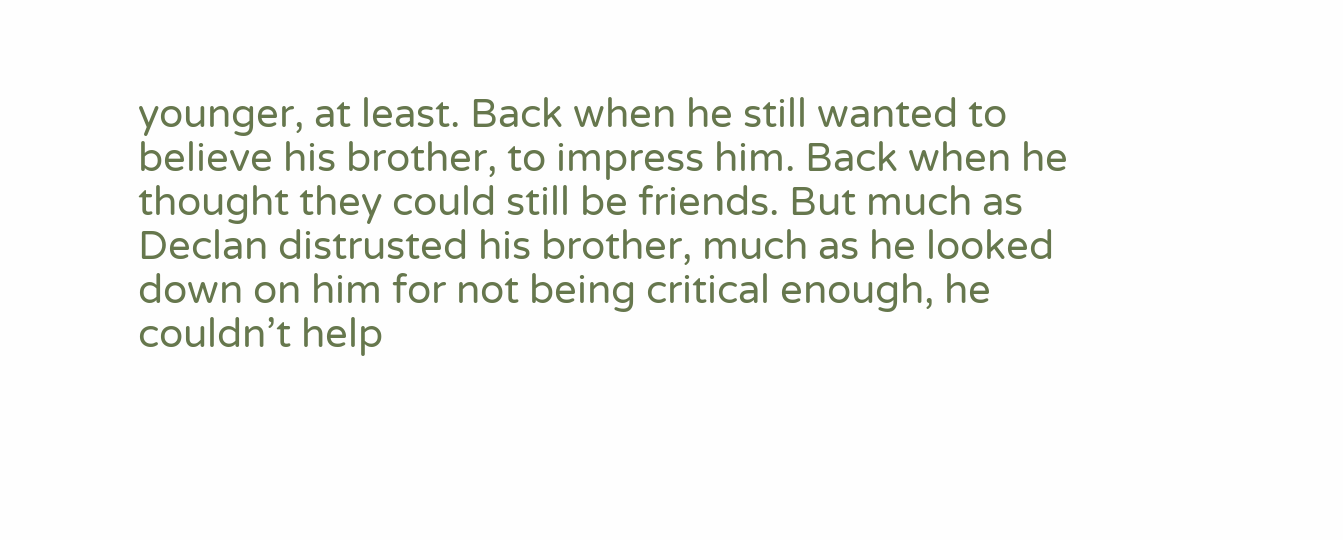younger, at least. Back when he still wanted to believe his brother, to impress him. Back when he thought they could still be friends. But much as Declan distrusted his brother, much as he looked down on him for not being critical enough, he couldn’t help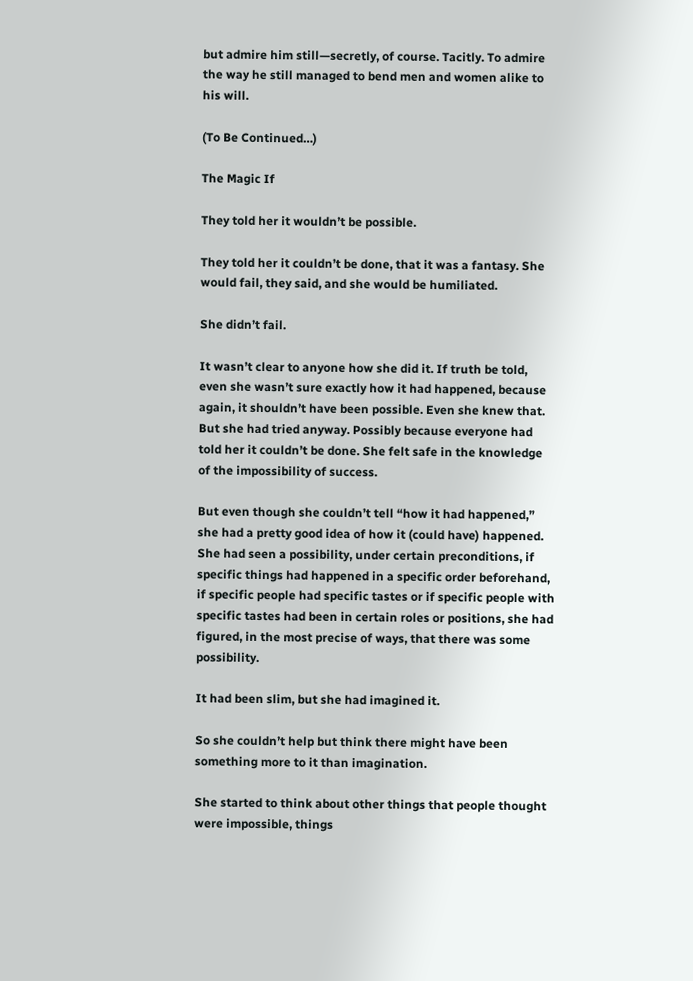but admire him still—secretly, of course. Tacitly. To admire the way he still managed to bend men and women alike to his will.

(To Be Continued…)

The Magic If

They told her it wouldn’t be possible.

They told her it couldn’t be done, that it was a fantasy. She would fail, they said, and she would be humiliated.

She didn’t fail.

It wasn’t clear to anyone how she did it. If truth be told, even she wasn’t sure exactly how it had happened, because again, it shouldn’t have been possible. Even she knew that. But she had tried anyway. Possibly because everyone had told her it couldn’t be done. She felt safe in the knowledge of the impossibility of success.

But even though she couldn’t tell “how it had happened,” she had a pretty good idea of how it (could have) happened. She had seen a possibility, under certain preconditions, if specific things had happened in a specific order beforehand, if specific people had specific tastes or if specific people with specific tastes had been in certain roles or positions, she had figured, in the most precise of ways, that there was some possibility.

It had been slim, but she had imagined it.

So she couldn’t help but think there might have been something more to it than imagination.

She started to think about other things that people thought were impossible, things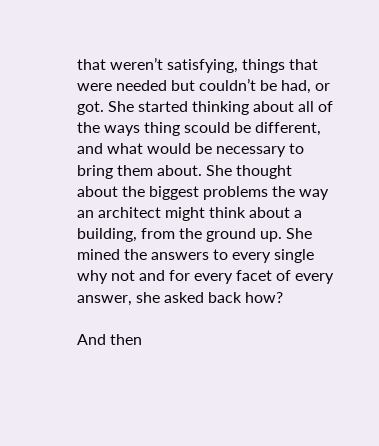that weren’t satisfying, things that were needed but couldn’t be had, or got. She started thinking about all of the ways thing scould be different, and what would be necessary to bring them about. She thought about the biggest problems the way an architect might think about a building, from the ground up. She mined the answers to every single why not and for every facet of every answer, she asked back how?

And then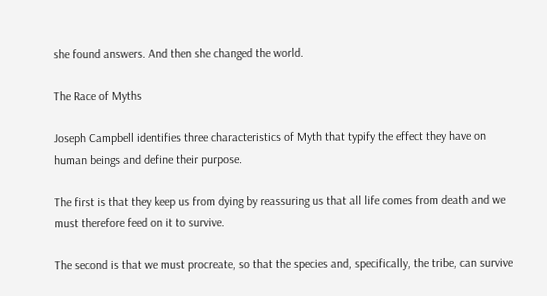she found answers. And then she changed the world.

The Race of Myths

Joseph Campbell identifies three characteristics of Myth that typify the effect they have on human beings and define their purpose.

The first is that they keep us from dying by reassuring us that all life comes from death and we must therefore feed on it to survive.

The second is that we must procreate, so that the species and, specifically, the tribe, can survive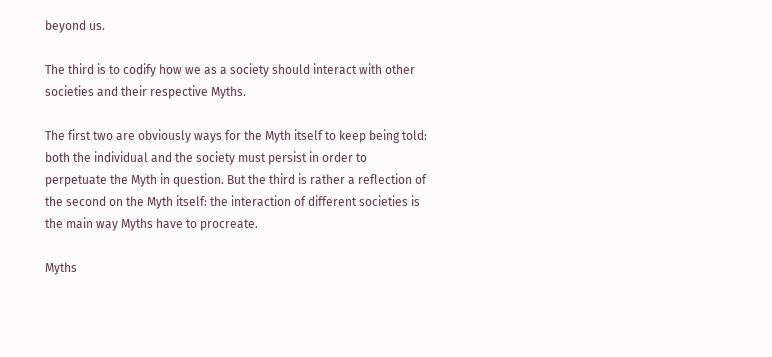beyond us.

The third is to codify how we as a society should interact with other societies and their respective Myths.

The first two are obviously ways for the Myth itself to keep being told: both the individual and the society must persist in order to perpetuate the Myth in question. But the third is rather a reflection of the second on the Myth itself: the interaction of different societies is the main way Myths have to procreate.

Myths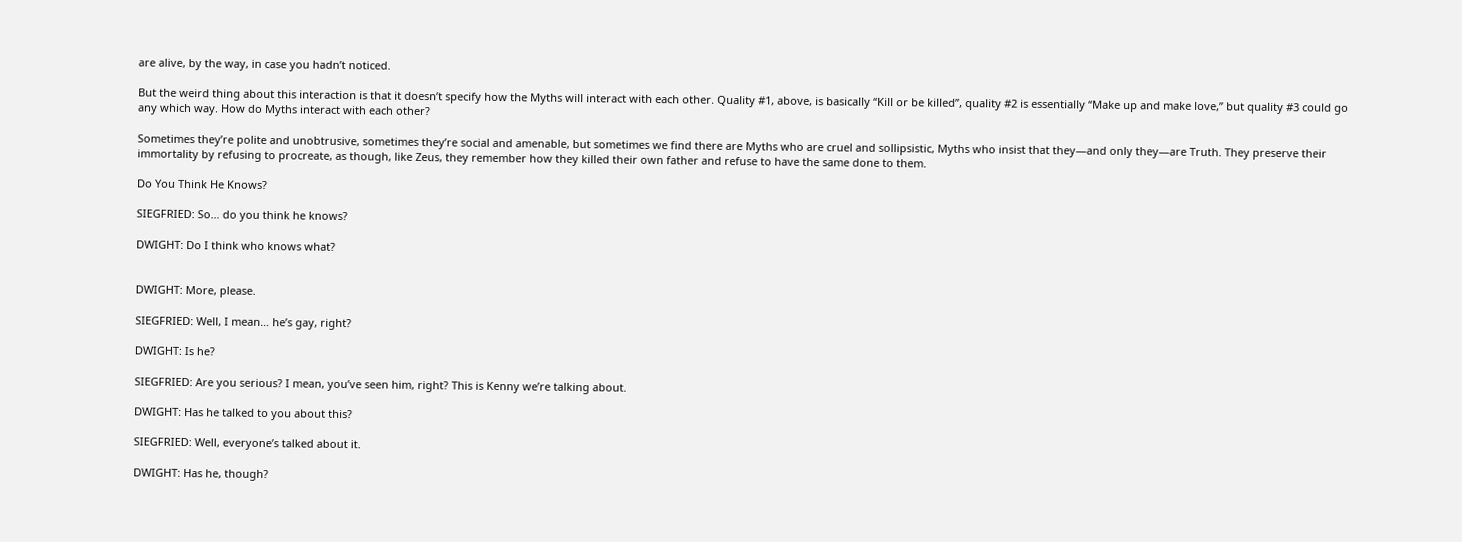are alive, by the way, in case you hadn’t noticed.

But the weird thing about this interaction is that it doesn’t specify how the Myths will interact with each other. Quality #1, above, is basically “Kill or be killed”, quality #2 is essentially “Make up and make love,” but quality #3 could go any which way. How do Myths interact with each other?

Sometimes they’re polite and unobtrusive, sometimes they’re social and amenable, but sometimes we find there are Myths who are cruel and sollipsistic, Myths who insist that they—and only they—are Truth. They preserve their immortality by refusing to procreate, as though, like Zeus, they remember how they killed their own father and refuse to have the same done to them.

Do You Think He Knows?

SIEGFRIED: So… do you think he knows?

DWIGHT: Do I think who knows what?


DWIGHT: More, please.

SIEGFRIED: Well, I mean… he’s gay, right?

DWIGHT: Is he?

SIEGFRIED: Are you serious? I mean, you’ve seen him, right? This is Kenny we’re talking about.

DWIGHT: Has he talked to you about this?

SIEGFRIED: Well, everyone’s talked about it.

DWIGHT: Has he, though?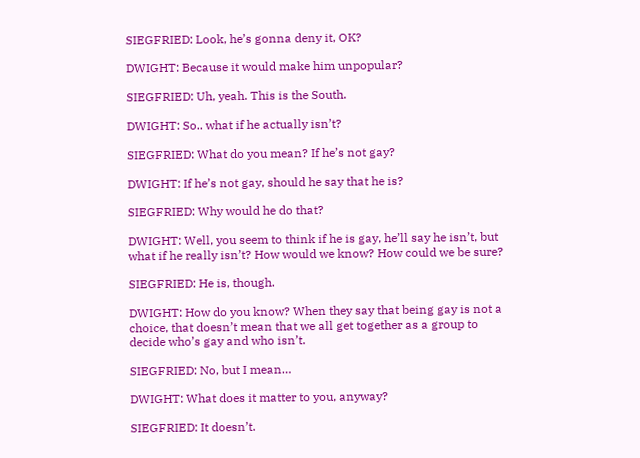SIEGFRIED: Look, he’s gonna deny it, OK?

DWIGHT: Because it would make him unpopular?

SIEGFRIED: Uh, yeah. This is the South.

DWIGHT: So.. what if he actually isn’t?

SIEGFRIED: What do you mean? If he’s not gay?

DWIGHT: If he’s not gay, should he say that he is?

SIEGFRIED: Why would he do that?

DWIGHT: Well, you seem to think if he is gay, he’ll say he isn’t, but what if he really isn’t? How would we know? How could we be sure?

SIEGFRIED: He is, though.

DWIGHT: How do you know? When they say that being gay is not a choice, that doesn’t mean that we all get together as a group to decide who’s gay and who isn’t.

SIEGFRIED: No, but I mean…

DWIGHT: What does it matter to you, anyway?

SIEGFRIED: It doesn’t.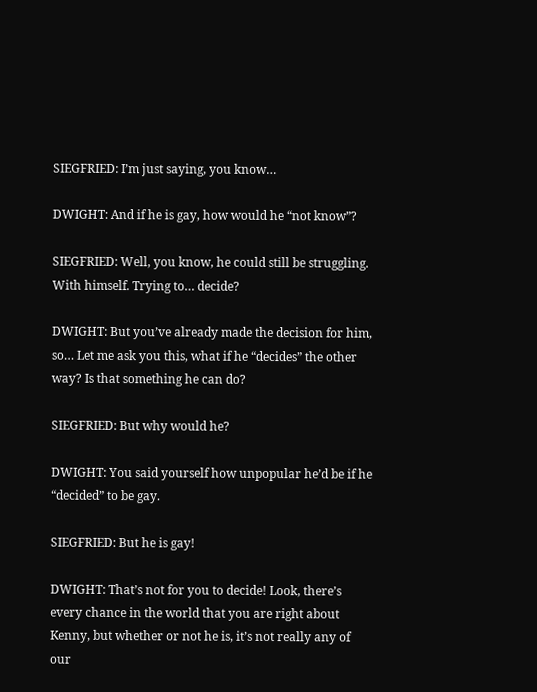SIEGFRIED: I’m just saying, you know…

DWIGHT: And if he is gay, how would he “not know”?

SIEGFRIED: Well, you know, he could still be struggling. With himself. Trying to… decide?

DWIGHT: But you’ve already made the decision for him, so… Let me ask you this, what if he “decides” the other way? Is that something he can do?

SIEGFRIED: But why would he?

DWIGHT: You said yourself how unpopular he’d be if he “decided” to be gay.

SIEGFRIED: But he is gay!

DWIGHT: That’s not for you to decide! Look, there’s every chance in the world that you are right about Kenny, but whether or not he is, it’s not really any of our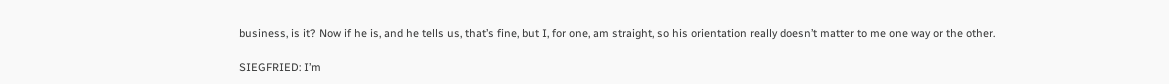business, is it? Now if he is, and he tells us, that’s fine, but I, for one, am straight, so his orientation really doesn’t matter to me one way or the other.

SIEGFRIED: I’m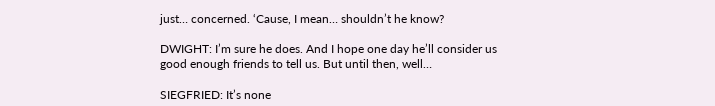just… concerned. ‘Cause, I mean… shouldn’t he know?

DWIGHT: I’m sure he does. And I hope one day he’ll consider us good enough friends to tell us. But until then, well…

SIEGFRIED: It’s none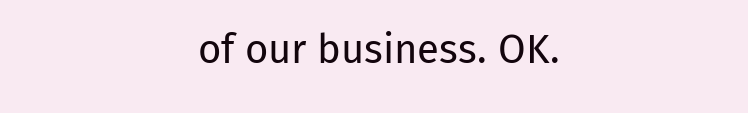of our business. OK.